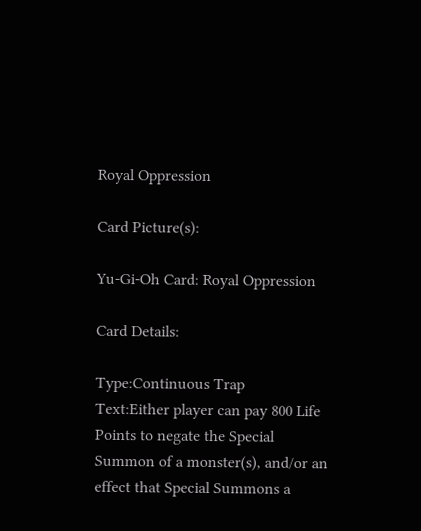Royal Oppression

Card Picture(s):

Yu-Gi-Oh Card: Royal Oppression

Card Details:

Type:Continuous Trap
Text:Either player can pay 800 Life Points to negate the Special Summon of a monster(s), and/or an effect that Special Summons a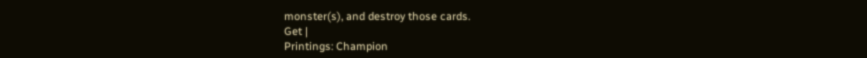monster(s), and destroy those cards.
Get |
Printings: Champion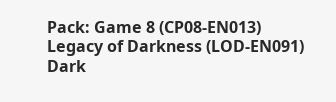Pack: Game 8 (CP08-EN013)
Legacy of Darkness (LOD-EN091)
Dark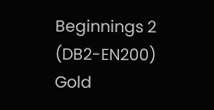Beginnings 2 (DB2-EN200)
Gold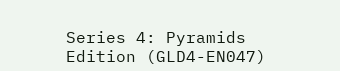Series 4: Pyramids Edition (GLD4-EN047)